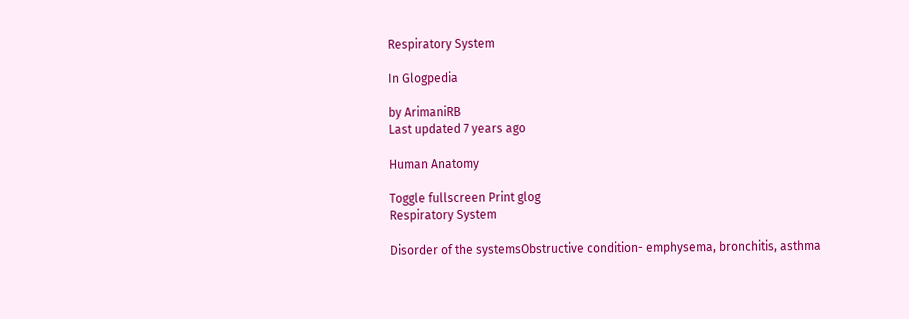Respiratory System

In Glogpedia

by ArimaniRB
Last updated 7 years ago

Human Anatomy

Toggle fullscreen Print glog
Respiratory System

Disorder of the systemsObstructive condition- emphysema, bronchitis, asthma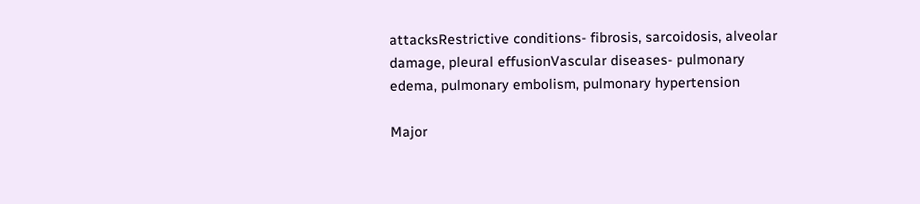attacksRestrictive conditions- fibrosis, sarcoidosis, alveolar damage, pleural effusionVascular diseases- pulmonary edema, pulmonary embolism, pulmonary hypertension

Major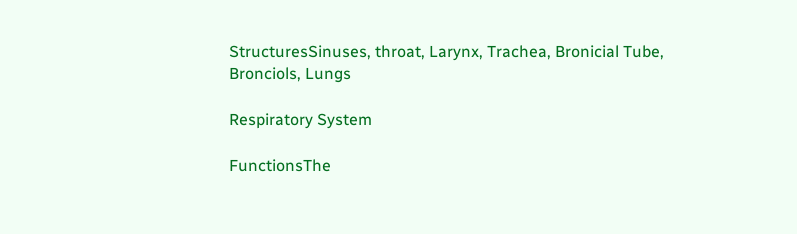StructuresSinuses, throat, Larynx, Trachea, Bronicial Tube, Bronciols, Lungs

Respiratory System

FunctionsThe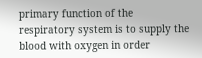primary function of the respiratory system is to supply the blood with oxygen in order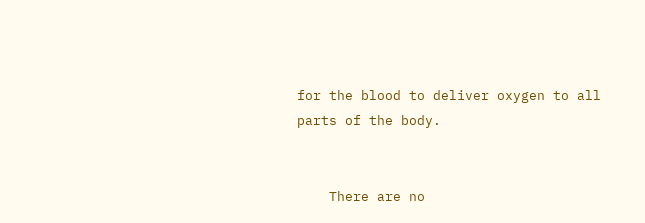for the blood to deliver oxygen to all parts of the body.


    There are no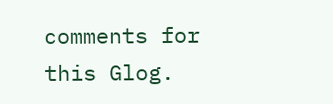comments for this Glog.